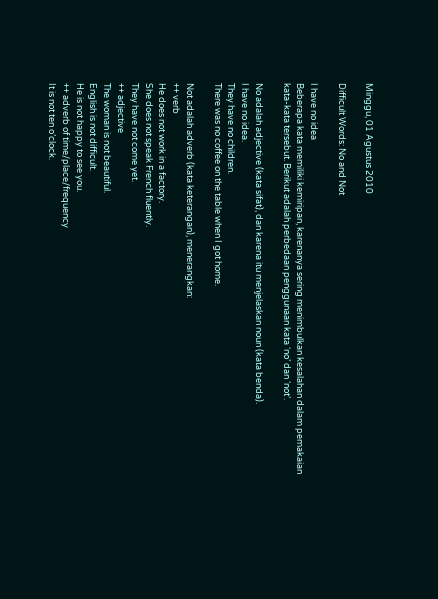Minggu, 01 Agustus 2010

Difficult Words: No and Not

I have no idea
Beberapa kata memiliki kemiripan, karenanya sering menimbulkan kesalahan dalam pemakaian kata-kata tersebut. Berikut adalah perbedaan penggunaan kata ‘no’ dan ‘not’.

No adalah adjective (kata sifat), dan karena itu menjelaskan noun (kata benda).
I have no idea.
They have no children.
There was no coffee on the table when I got home.

Not adalah adverb (kata keterangan), menerangkan:
++ verb
He does not work in a factory.
She does not speak French fluently.
They have not come yet.
++ adjective
The woman is not beautiful.
English is not difficult.
He is not happy to see you.
++ adverb of time/place/frequency
It is not ten o’clock.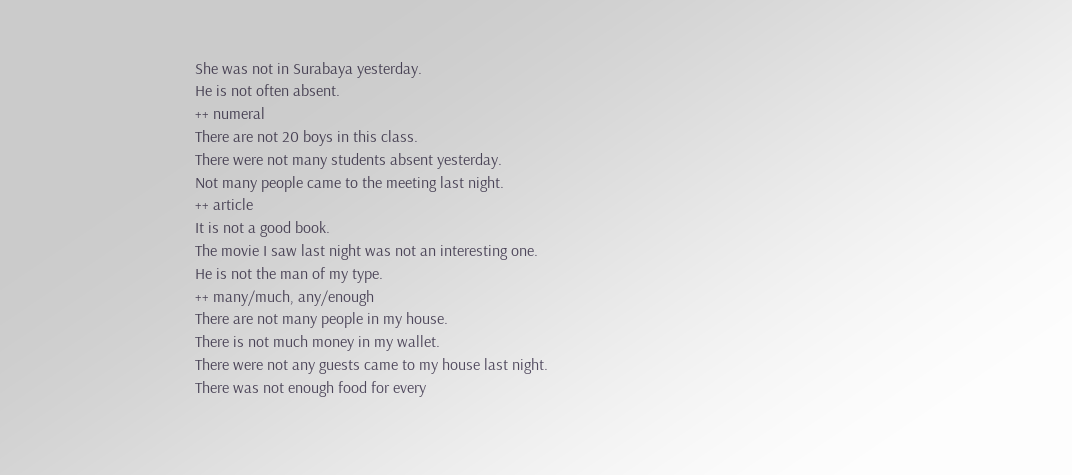She was not in Surabaya yesterday.
He is not often absent.
++ numeral
There are not 20 boys in this class.
There were not many students absent yesterday.
Not many people came to the meeting last night.
++ article
It is not a good book.
The movie I saw last night was not an interesting one.
He is not the man of my type.
++ many/much, any/enough
There are not many people in my house.
There is not much money in my wallet.
There were not any guests came to my house last night.
There was not enough food for every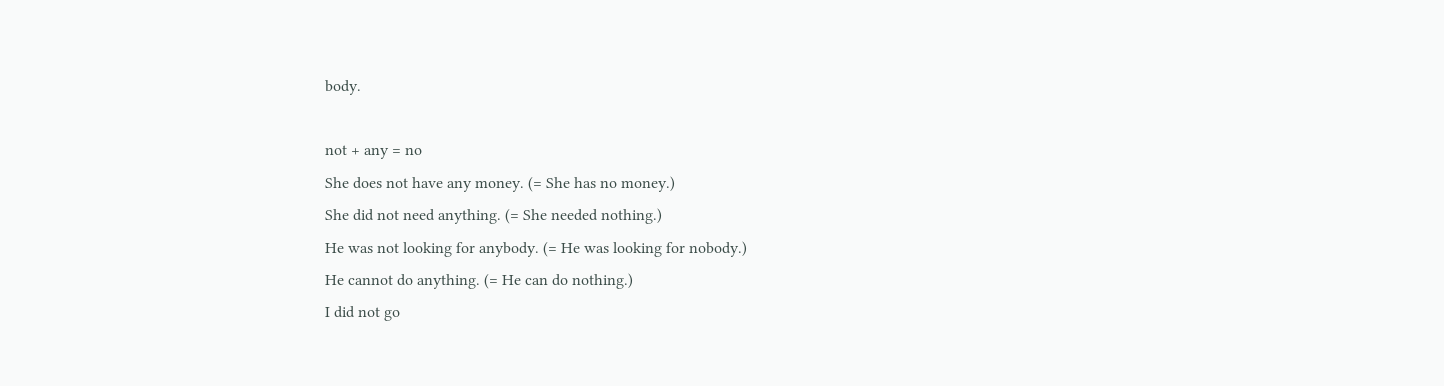body.

not + any = no
She does not have any money. (= She has no money.)
She did not need anything. (= She needed nothing.)
He was not looking for anybody. (= He was looking for nobody.)
He cannot do anything. (= He can do nothing.)
I did not go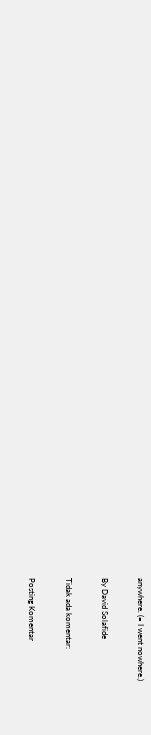anywhere. (= I went nowhere.)

By David Solafide

Tidak ada komentar:

Posting Komentar